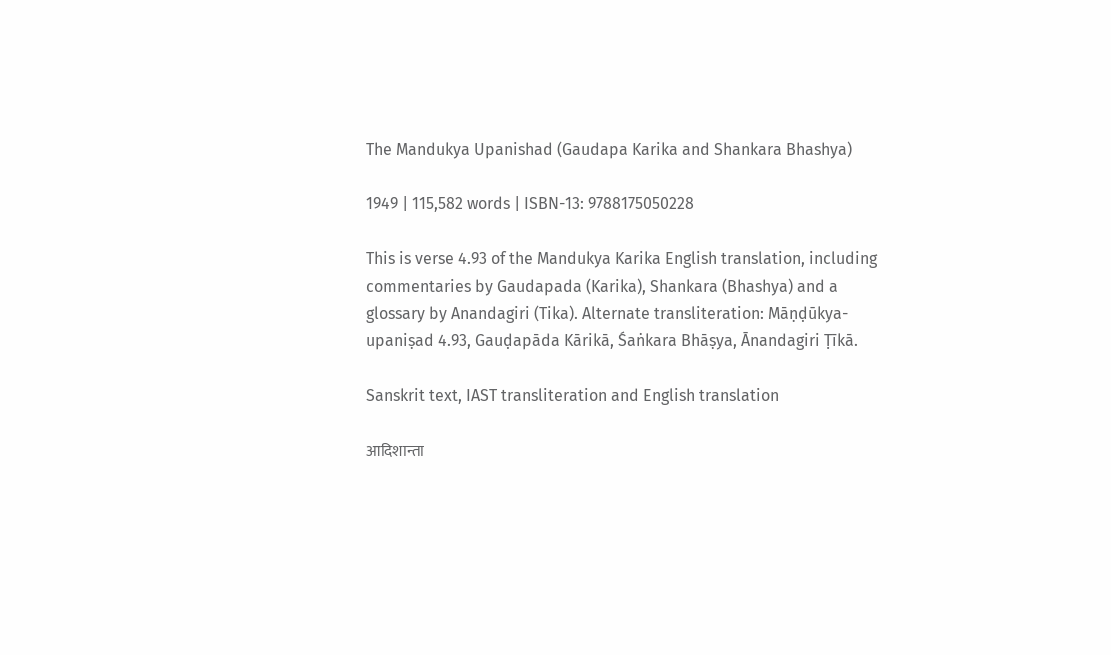The Mandukya Upanishad (Gaudapa Karika and Shankara Bhashya)

1949 | 115,582 words | ISBN-13: 9788175050228

This is verse 4.93 of the Mandukya Karika English translation, including commentaries by Gaudapada (Karika), Shankara (Bhashya) and a glossary by Anandagiri (Tika). Alternate transliteration: Māṇḍūkya-upaniṣad 4.93, Gauḍapāda Kārikā, Śaṅkara Bhāṣya, Ānandagiri Ṭīkā.

Sanskrit text, IAST transliteration and English translation

आदिशान्ता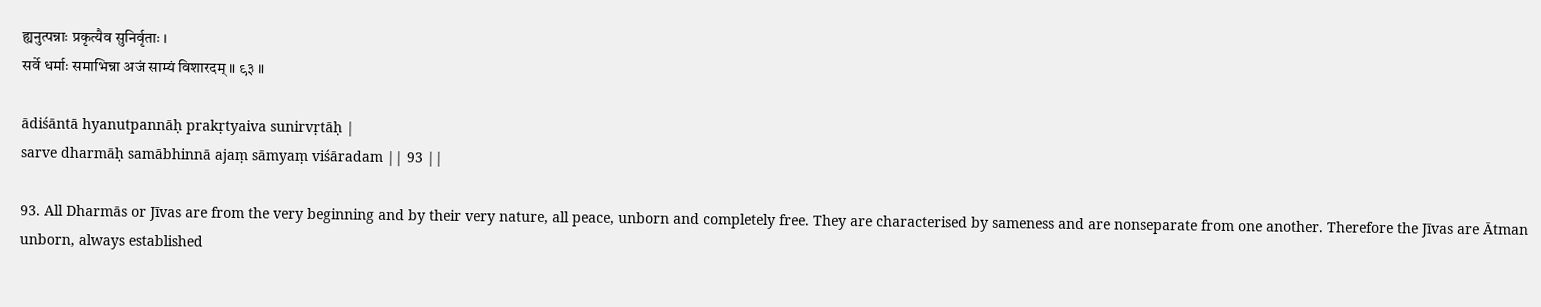ह्यनुत्पन्नाः प्रकृत्यैव सुनिर्वृताः ।
सर्वे धर्माः समाभिन्ना अजं साम्यं विशारदम् ॥ ९३ ॥

ādiśāntā hyanutpannāḥ prakṛtyaiva sunirvṛtāḥ |
sarve dharmāḥ samābhinnā ajaṃ sāmyaṃ viśāradam || 93 ||

93. All Dharmās or Jīvas are from the very beginning and by their very nature, all peace, unborn and completely free. They are characterised by sameness and are nonseparate from one another. Therefore the Jīvas are Ātman unborn, always established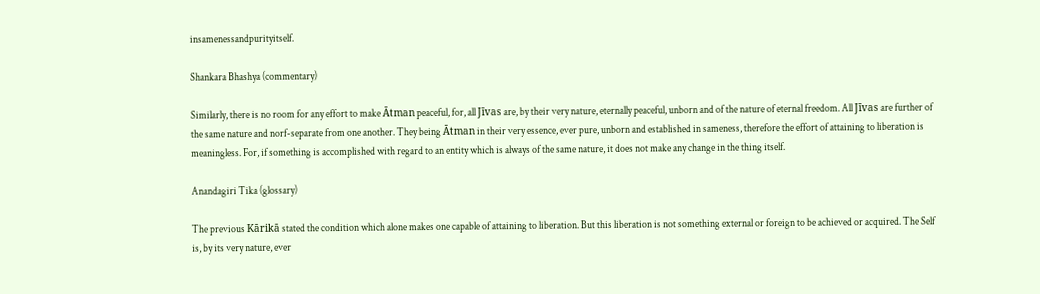insamenessandpurityitself.

Shankara Bhashya (commentary)

Similarly, there is no room for any effort to make Ātman peaceful, for, all Jīvas are, by their very nature, eternally peaceful, unborn and of the nature of eternal freedom. All Jīvas are further of the same nature and norf-separate from one another. They being Ātman in their very essence, ever pure, unborn and established in sameness, therefore the effort of attaining to liberation is meaningless. For, if something is accomplished with regard to an entity which is always of the same nature, it does not make any change in the thing itself.

Anandagiri Tika (glossary)

The previous Kārikā stated the condition which alone makes one capable of attaining to liberation. But this liberation is not something external or foreign to be achieved or acquired. The Self is, by its very nature, ever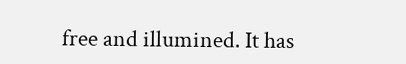free and illumined. It has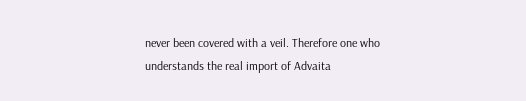never been covered with a veil. Therefore one who understands the real import of Advaita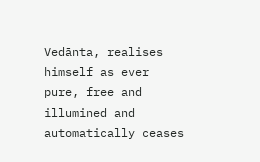Vedānta, realises himself as ever pure, free and illumined and automatically ceases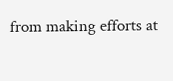from making efforts at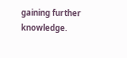gaining further knowledge.